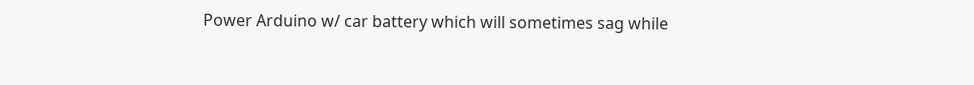Power Arduino w/ car battery which will sometimes sag while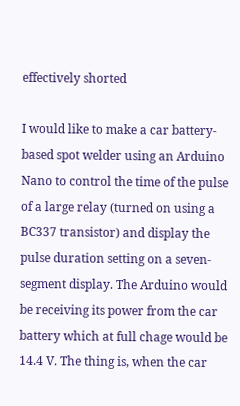effectively shorted

I would like to make a car battery-based spot welder using an Arduino Nano to control the time of the pulse of a large relay (turned on using a BC337 transistor) and display the pulse duration setting on a seven-segment display. The Arduino would be receiving its power from the car battery which at full chage would be 14.4 V. The thing is, when the car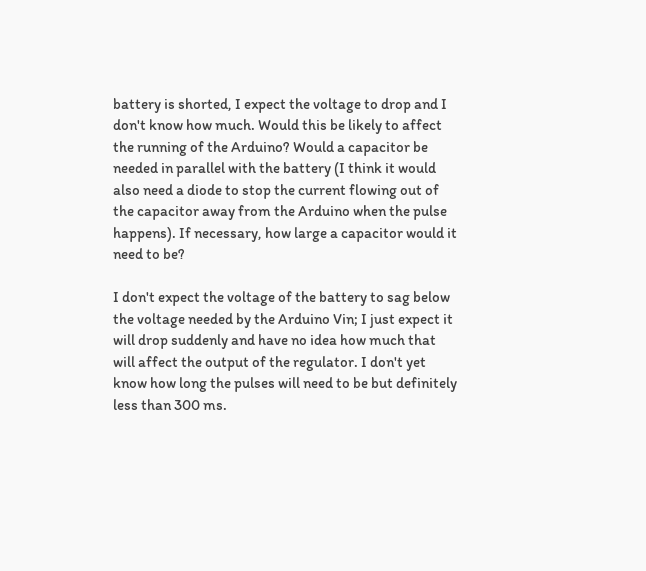battery is shorted, I expect the voltage to drop and I don't know how much. Would this be likely to affect the running of the Arduino? Would a capacitor be needed in parallel with the battery (I think it would also need a diode to stop the current flowing out of the capacitor away from the Arduino when the pulse happens). If necessary, how large a capacitor would it need to be?

I don't expect the voltage of the battery to sag below the voltage needed by the Arduino Vin; I just expect it will drop suddenly and have no idea how much that will affect the output of the regulator. I don't yet know how long the pulses will need to be but definitely less than 300 ms.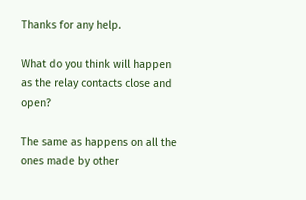Thanks for any help.

What do you think will happen as the relay contacts close and open?

The same as happens on all the ones made by other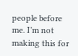people before me. I’m not making this for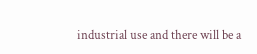industrial use and there will be a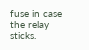fuse in case the relay sticks.